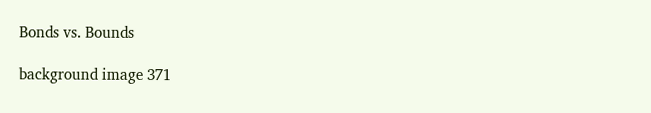Bonds vs. Bounds

background image 371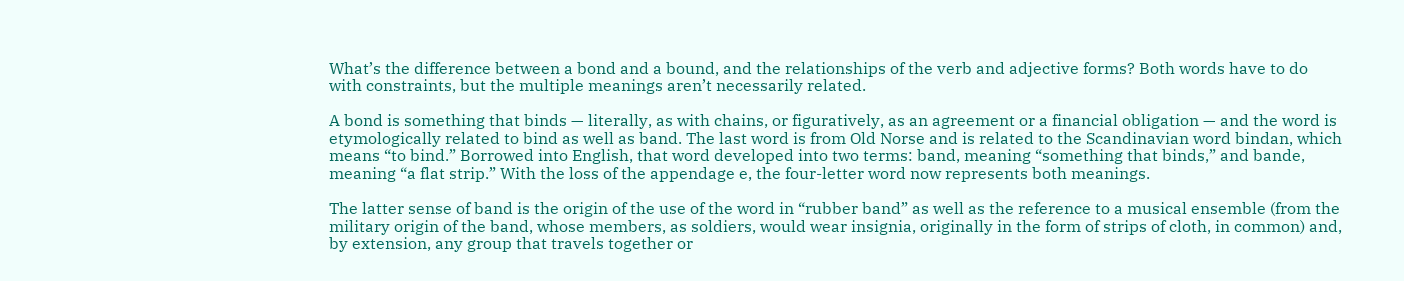What’s the difference between a bond and a bound, and the relationships of the verb and adjective forms? Both words have to do with constraints, but the multiple meanings aren’t necessarily related.

A bond is something that binds — literally, as with chains, or figuratively, as an agreement or a financial obligation — and the word is etymologically related to bind as well as band. The last word is from Old Norse and is related to the Scandinavian word bindan, which means “to bind.” Borrowed into English, that word developed into two terms: band, meaning “something that binds,” and bande, meaning “a flat strip.” With the loss of the appendage e, the four-letter word now represents both meanings.

The latter sense of band is the origin of the use of the word in “rubber band” as well as the reference to a musical ensemble (from the military origin of the band, whose members, as soldiers, would wear insignia, originally in the form of strips of cloth, in common) and, by extension, any group that travels together or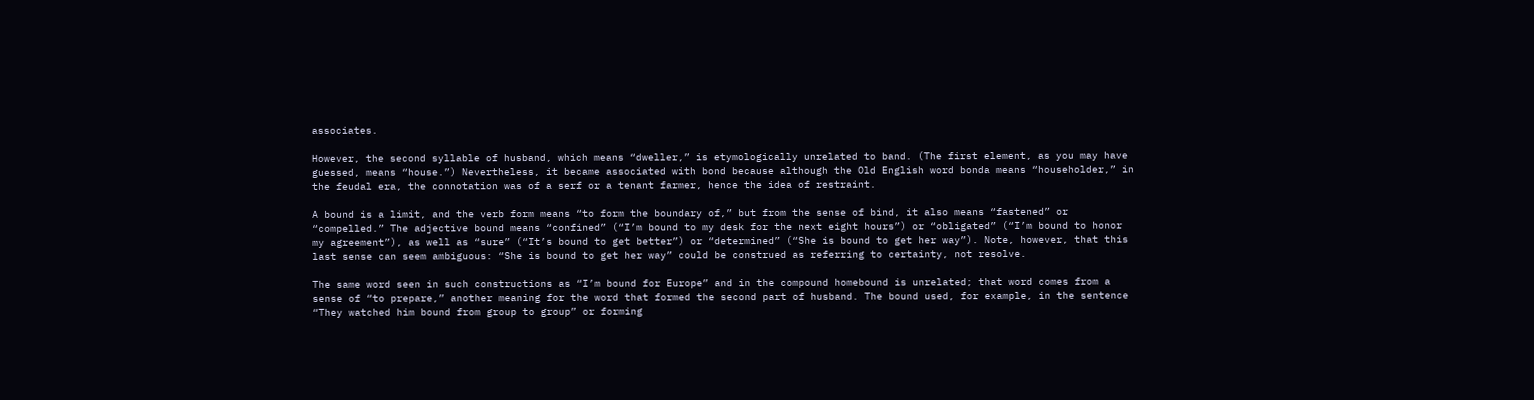associates.

However, the second syllable of husband, which means “dweller,” is etymologically unrelated to band. (The first element, as you may have guessed, means “house.”) Nevertheless, it became associated with bond because although the Old English word bonda means “householder,” in the feudal era, the connotation was of a serf or a tenant farmer, hence the idea of restraint.

A bound is a limit, and the verb form means “to form the boundary of,” but from the sense of bind, it also means “fastened” or “compelled.” The adjective bound means “confined” (“I’m bound to my desk for the next eight hours”) or “obligated” (“I’m bound to honor my agreement”), as well as “sure” (“It’s bound to get better”) or “determined” (“She is bound to get her way”). Note, however, that this last sense can seem ambiguous: “She is bound to get her way” could be construed as referring to certainty, not resolve.

The same word seen in such constructions as “I’m bound for Europe” and in the compound homebound is unrelated; that word comes from a sense of “to prepare,” another meaning for the word that formed the second part of husband. The bound used, for example, in the sentence “They watched him bound from group to group” or forming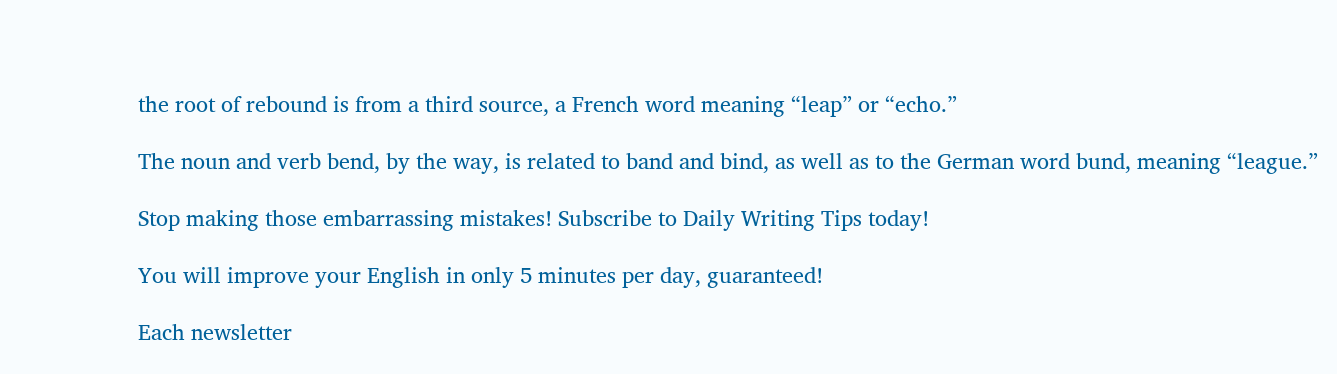the root of rebound is from a third source, a French word meaning “leap” or “echo.”

The noun and verb bend, by the way, is related to band and bind, as well as to the German word bund, meaning “league.”

Stop making those embarrassing mistakes! Subscribe to Daily Writing Tips today!

You will improve your English in only 5 minutes per day, guaranteed!

Each newsletter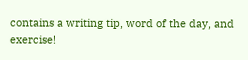contains a writing tip, word of the day, and exercise!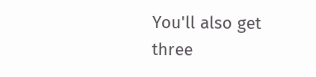You'll also get three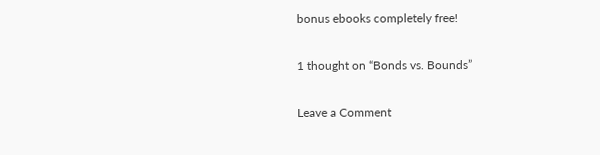bonus ebooks completely free!

1 thought on “Bonds vs. Bounds”

Leave a Comment